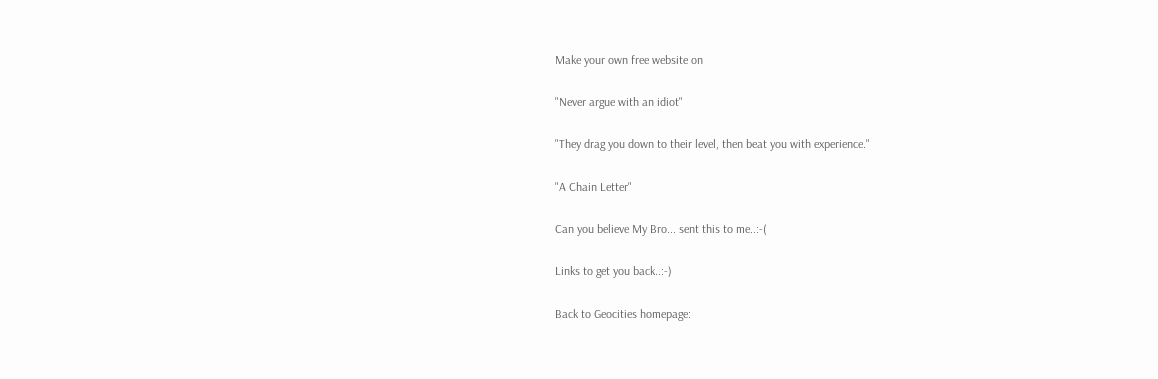Make your own free website on

"Never argue with an idiot"

"They drag you down to their level, then beat you with experience."

"A Chain Letter"

Can you believe My Bro... sent this to me..:-(

Links to get you back..:-)

Back to Geocities homepage: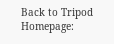Back to Tripod Homepage: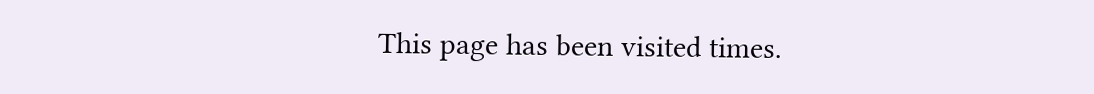This page has been visited times.